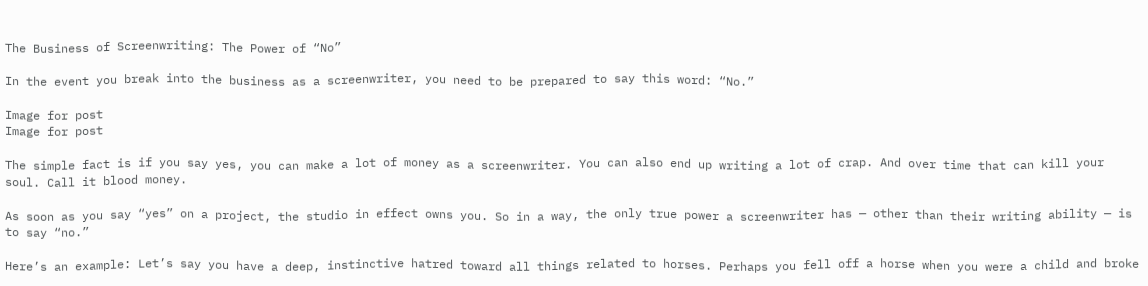The Business of Screenwriting: The Power of “No”

In the event you break into the business as a screenwriter, you need to be prepared to say this word: “No.”

Image for post
Image for post

The simple fact is if you say yes, you can make a lot of money as a screenwriter. You can also end up writing a lot of crap. And over time that can kill your soul. Call it blood money.

As soon as you say “yes” on a project, the studio in effect owns you. So in a way, the only true power a screenwriter has — other than their writing ability — is to say “no.”

Here’s an example: Let’s say you have a deep, instinctive hatred toward all things related to horses. Perhaps you fell off a horse when you were a child and broke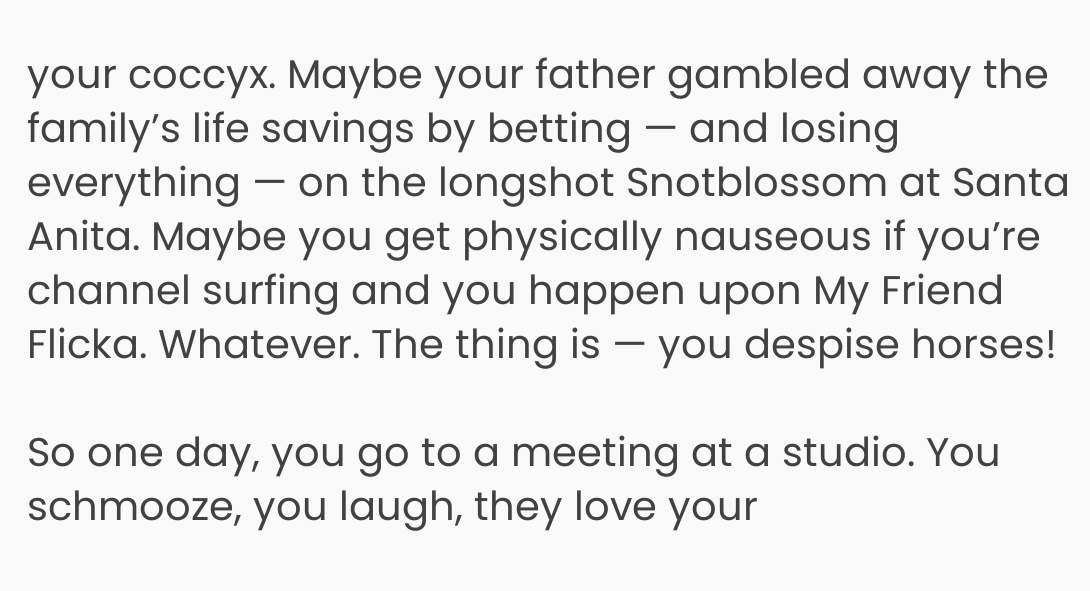your coccyx. Maybe your father gambled away the family’s life savings by betting — and losing everything — on the longshot Snotblossom at Santa Anita. Maybe you get physically nauseous if you’re channel surfing and you happen upon My Friend Flicka. Whatever. The thing is — you despise horses!

So one day, you go to a meeting at a studio. You schmooze, you laugh, they love your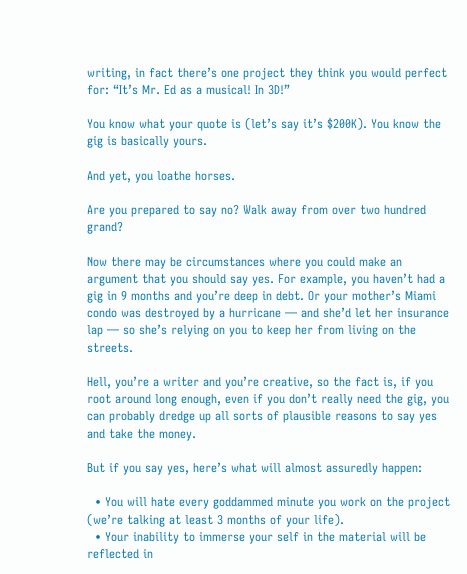writing, in fact there’s one project they think you would perfect for: “It’s Mr. Ed as a musical! In 3D!”

You know what your quote is (let’s say it’s $200K). You know the gig is basically yours.

And yet, you loathe horses.

Are you prepared to say no? Walk away from over two hundred grand?

Now there may be circumstances where you could make an argument that you should say yes. For example, you haven’t had a gig in 9 months and you’re deep in debt. Or your mother’s Miami condo was destroyed by a hurricane — and she’d let her insurance lap — so she’s relying on you to keep her from living on the streets.

Hell, you’re a writer and you’re creative, so the fact is, if you root around long enough, even if you don’t really need the gig, you can probably dredge up all sorts of plausible reasons to say yes and take the money.

But if you say yes, here’s what will almost assuredly happen:

  • You will hate every goddammed minute you work on the project (we’re talking at least 3 months of your life).
  • Your inability to immerse your self in the material will be reflected in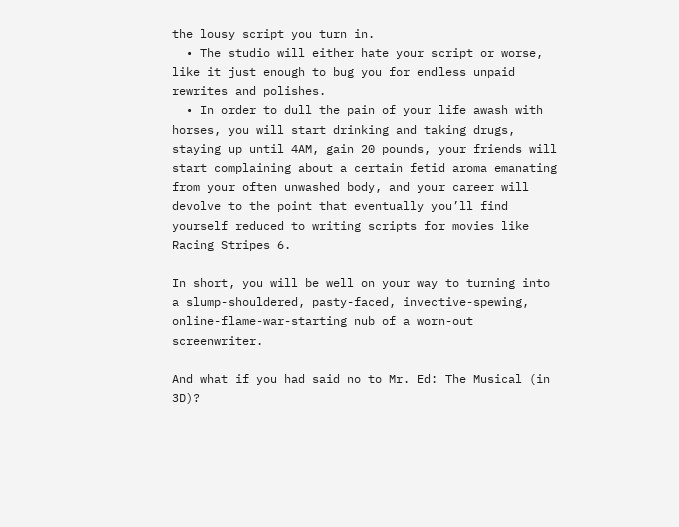the lousy script you turn in.
  • The studio will either hate your script or worse, like it just enough to bug you for endless unpaid rewrites and polishes.
  • In order to dull the pain of your life awash with horses, you will start drinking and taking drugs, staying up until 4AM, gain 20 pounds, your friends will start complaining about a certain fetid aroma emanating from your often unwashed body, and your career will devolve to the point that eventually you’ll find yourself reduced to writing scripts for movies like Racing Stripes 6.

In short, you will be well on your way to turning into a slump-shouldered, pasty-faced, invective-spewing, online-flame-war-starting nub of a worn-out screenwriter.

And what if you had said no to Mr. Ed: The Musical (in 3D)?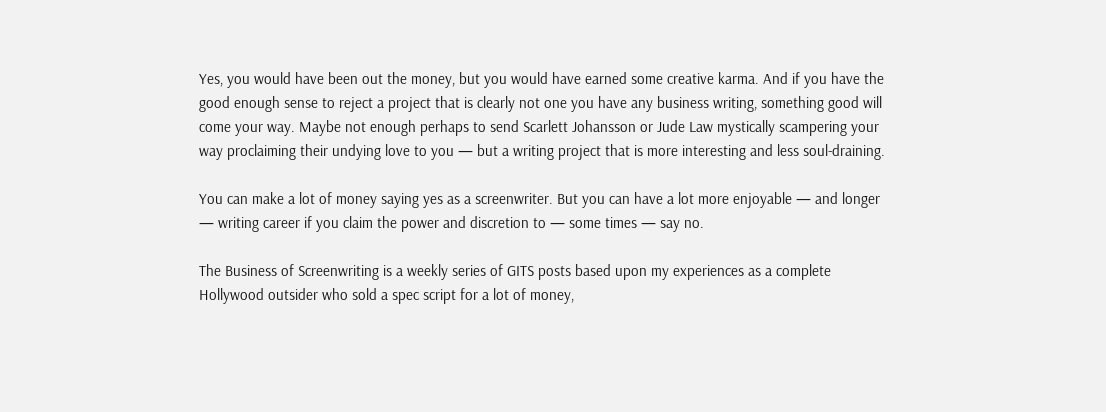Yes, you would have been out the money, but you would have earned some creative karma. And if you have the good enough sense to reject a project that is clearly not one you have any business writing, something good will come your way. Maybe not enough perhaps to send Scarlett Johansson or Jude Law mystically scampering your way proclaiming their undying love to you — but a writing project that is more interesting and less soul-draining.

You can make a lot of money saying yes as a screenwriter. But you can have a lot more enjoyable — and longer — writing career if you claim the power and discretion to — some times — say no.

The Business of Screenwriting is a weekly series of GITS posts based upon my experiences as a complete Hollywood outsider who sold a spec script for a lot of money,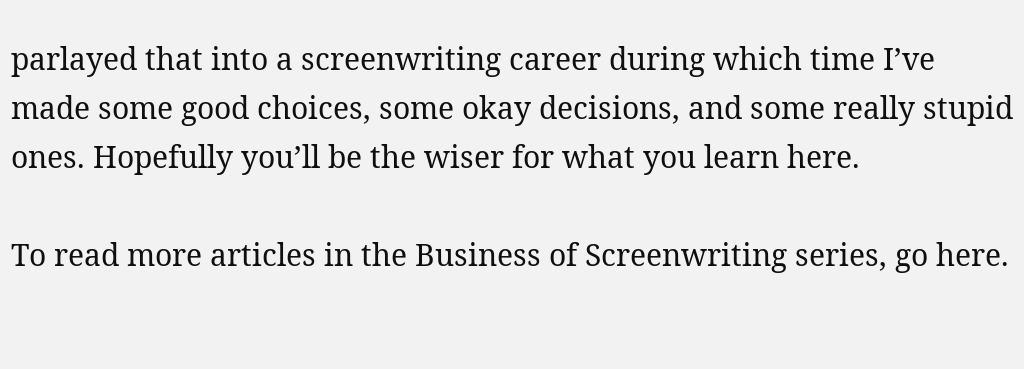parlayed that into a screenwriting career during which time I’ve made some good choices, some okay decisions, and some really stupid ones. Hopefully you’ll be the wiser for what you learn here.

To read more articles in the Business of Screenwriting series, go here.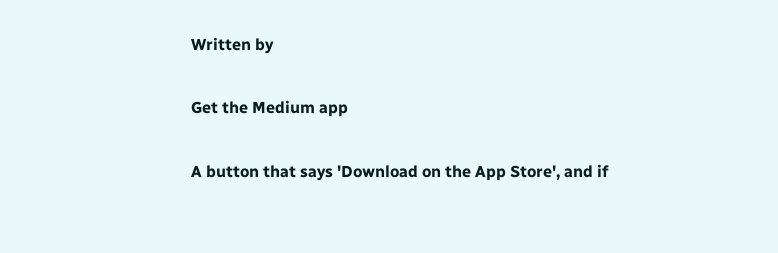Written by

Get the Medium app

A button that says 'Download on the App Store', and if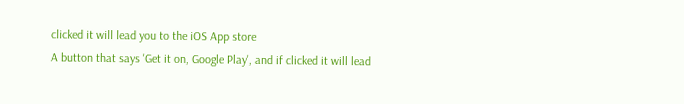clicked it will lead you to the iOS App store
A button that says 'Get it on, Google Play', and if clicked it will lead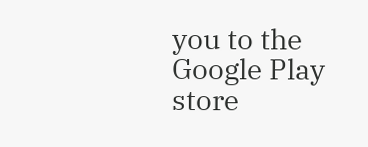you to the Google Play store